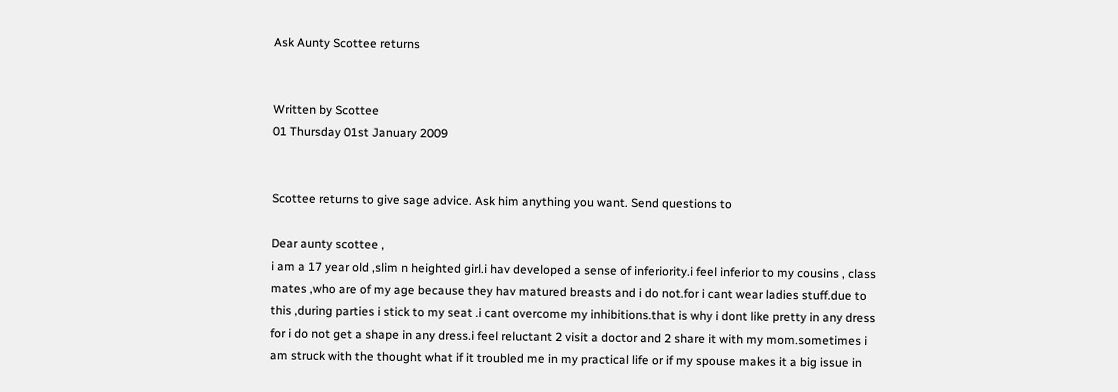Ask Aunty Scottee returns


Written by Scottee
01 Thursday 01st January 2009


Scottee returns to give sage advice. Ask him anything you want. Send questions to

Dear aunty scottee ,
i am a 17 year old ,slim n heighted girl.i hav developed a sense of inferiority.i feel inferior to my cousins , class mates ,who are of my age because they hav matured breasts and i do not.for i cant wear ladies stuff.due to this ,during parties i stick to my seat .i cant overcome my inhibitions.that is why i dont like pretty in any dress for i do not get a shape in any dress.i feel reluctant 2 visit a doctor and 2 share it with my mom.sometimes i am struck with the thought what if it troubled me in my practical life or if my spouse makes it a big issue in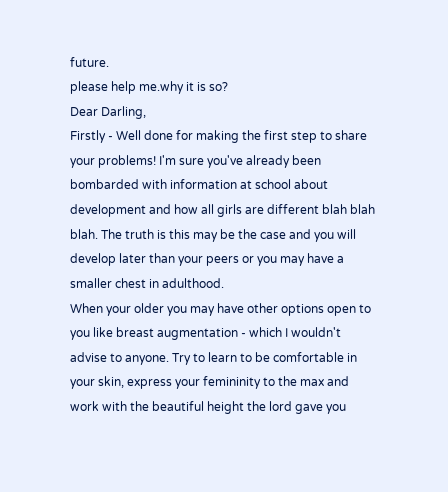future.
please help me.why it is so?
Dear Darling,
Firstly - Well done for making the first step to share your problems! I'm sure you've already been bombarded with information at school about development and how all girls are different blah blah blah. The truth is this may be the case and you will develop later than your peers or you may have a smaller chest in adulthood.
When your older you may have other options open to you like breast augmentation - which I wouldn't advise to anyone. Try to learn to be comfortable in your skin, express your femininity to the max and work with the beautiful height the lord gave you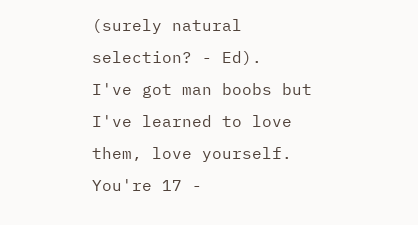(surely natural selection? - Ed).
I've got man boobs but I've learned to love them, love yourself. You're 17 -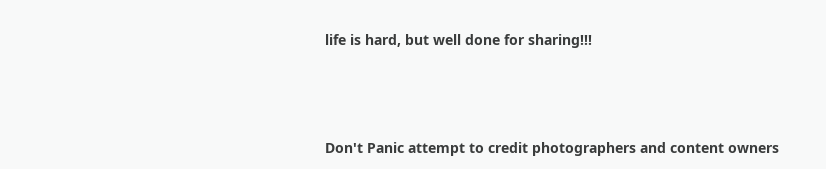life is hard, but well done for sharing!!!



Don't Panic attempt to credit photographers and content owners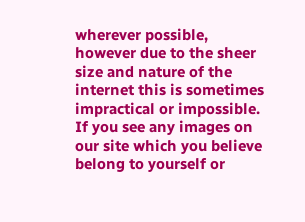wherever possible, however due to the sheer size and nature of the internet this is sometimes impractical or impossible. If you see any images on our site which you believe belong to yourself or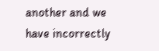another and we have incorrectly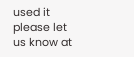used it please let us know at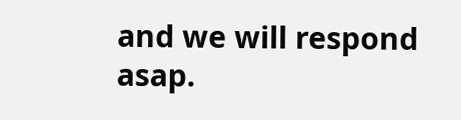and we will respond asap.